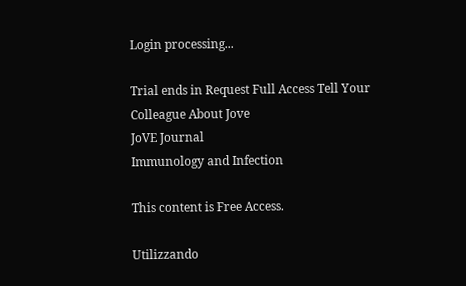Login processing...

Trial ends in Request Full Access Tell Your Colleague About Jove
JoVE Journal
Immunology and Infection

This content is Free Access.

Utilizzando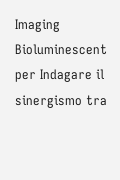Imaging Bioluminescent per Indagare il sinergismo tra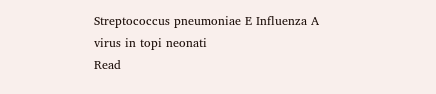Streptococcus pneumoniae E Influenza A virus in topi neonati
Read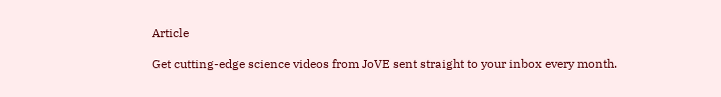Article

Get cutting-edge science videos from JoVE sent straight to your inbox every month.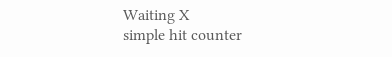Waiting X
simple hit counter